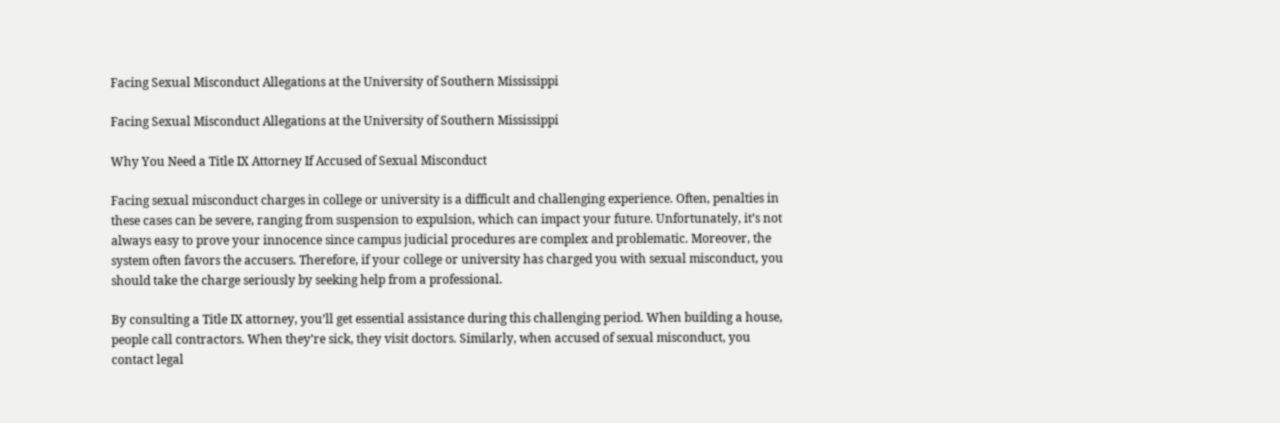Facing Sexual Misconduct Allegations at the University of Southern Mississippi

Facing Sexual Misconduct Allegations at the University of Southern Mississippi

Why You Need a Title IX Attorney If Accused of Sexual Misconduct

Facing sexual misconduct charges in college or university is a difficult and challenging experience. Often, penalties in these cases can be severe, ranging from suspension to expulsion, which can impact your future. Unfortunately, it’s not always easy to prove your innocence since campus judicial procedures are complex and problematic. Moreover, the system often favors the accusers. Therefore, if your college or university has charged you with sexual misconduct, you should take the charge seriously by seeking help from a professional.

By consulting a Title IX attorney, you’ll get essential assistance during this challenging period. When building a house, people call contractors. When they’re sick, they visit doctors. Similarly, when accused of sexual misconduct, you contact legal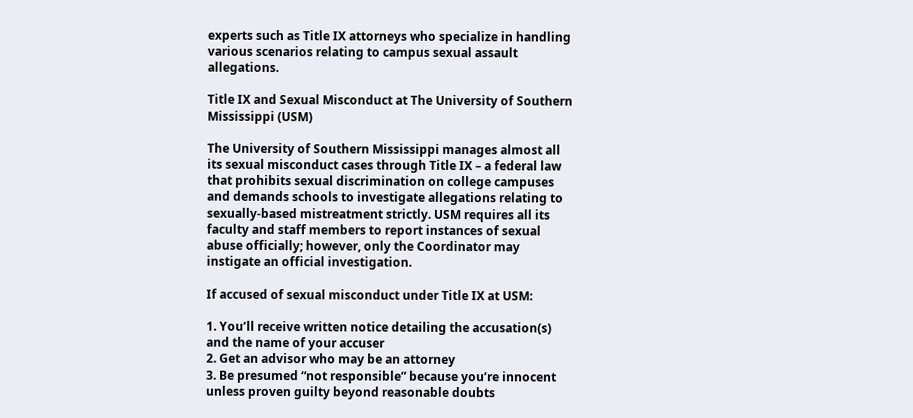experts such as Title IX attorneys who specialize in handling various scenarios relating to campus sexual assault allegations.

Title IX and Sexual Misconduct at The University of Southern Mississippi (USM)

The University of Southern Mississippi manages almost all its sexual misconduct cases through Title IX – a federal law that prohibits sexual discrimination on college campuses and demands schools to investigate allegations relating to sexually-based mistreatment strictly. USM requires all its faculty and staff members to report instances of sexual abuse officially; however, only the Coordinator may instigate an official investigation.

If accused of sexual misconduct under Title IX at USM:

1. You’ll receive written notice detailing the accusation(s) and the name of your accuser
2. Get an advisor who may be an attorney
3. Be presumed “not responsible” because you’re innocent unless proven guilty beyond reasonable doubts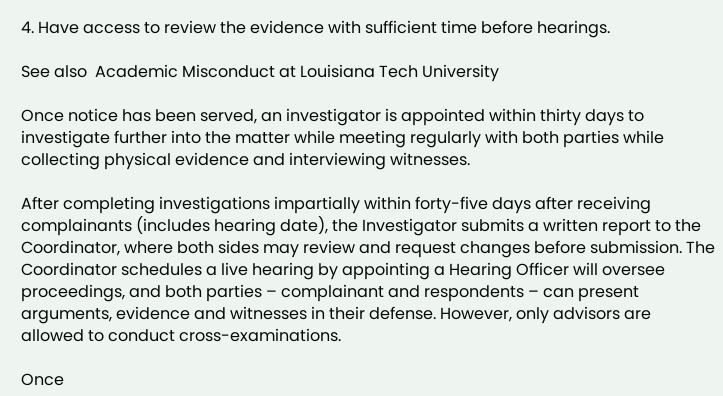4. Have access to review the evidence with sufficient time before hearings.

See also  Academic Misconduct at Louisiana Tech University

Once notice has been served, an investigator is appointed within thirty days to investigate further into the matter while meeting regularly with both parties while collecting physical evidence and interviewing witnesses.

After completing investigations impartially within forty-five days after receiving complainants (includes hearing date), the Investigator submits a written report to the Coordinator, where both sides may review and request changes before submission. The Coordinator schedules a live hearing by appointing a Hearing Officer will oversee proceedings, and both parties – complainant and respondents – can present arguments, evidence and witnesses in their defense. However, only advisors are allowed to conduct cross-examinations.

Once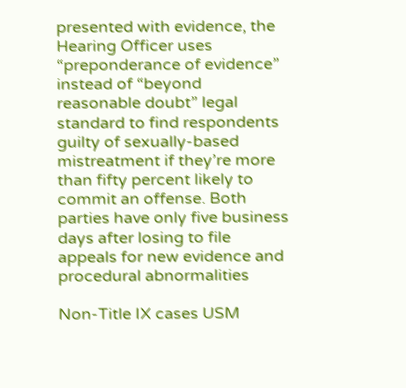presented with evidence, the Hearing Officer uses “preponderance of evidence” instead of “beyond reasonable doubt” legal standard to find respondents guilty of sexually-based mistreatment if they’re more than fifty percent likely to commit an offense. Both parties have only five business days after losing to file appeals for new evidence and procedural abnormalities

Non-Title IX cases USM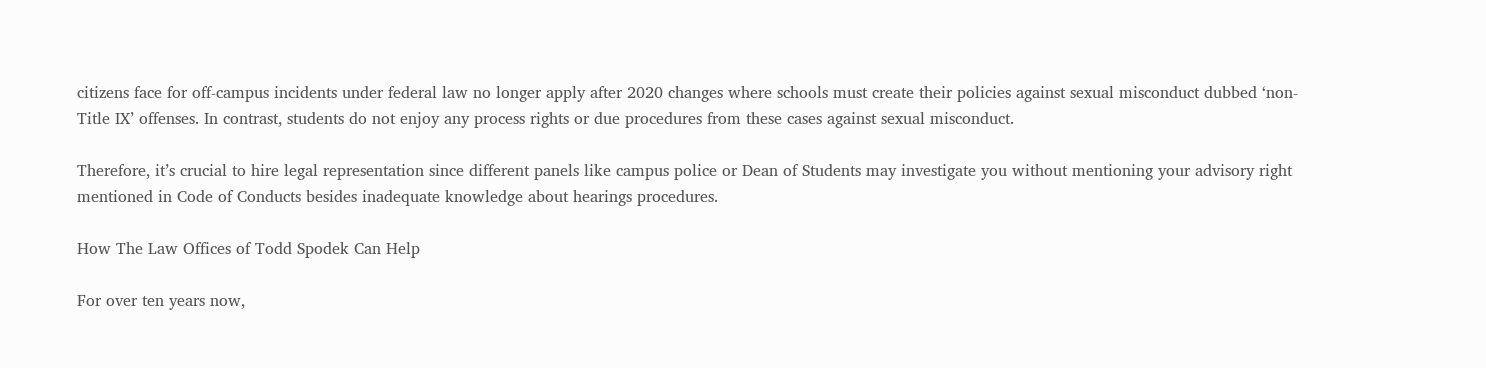citizens face for off-campus incidents under federal law no longer apply after 2020 changes where schools must create their policies against sexual misconduct dubbed ‘non-Title IX’ offenses. In contrast, students do not enjoy any process rights or due procedures from these cases against sexual misconduct.

Therefore, it’s crucial to hire legal representation since different panels like campus police or Dean of Students may investigate you without mentioning your advisory right mentioned in Code of Conducts besides inadequate knowledge about hearings procedures.

How The Law Offices of Todd Spodek Can Help

For over ten years now,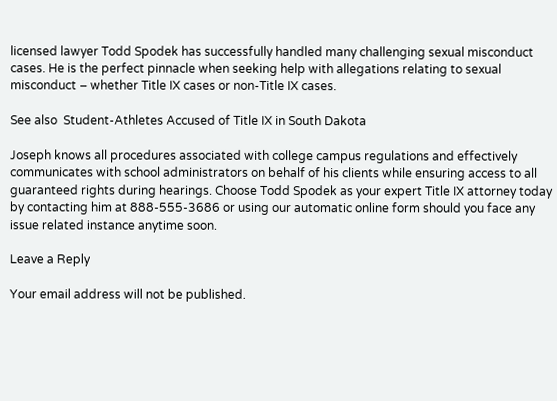licensed lawyer Todd Spodek has successfully handled many challenging sexual misconduct cases. He is the perfect pinnacle when seeking help with allegations relating to sexual misconduct – whether Title IX cases or non-Title IX cases.

See also  Student-Athletes Accused of Title IX in South Dakota

Joseph knows all procedures associated with college campus regulations and effectively communicates with school administrators on behalf of his clients while ensuring access to all guaranteed rights during hearings. Choose Todd Spodek as your expert Title IX attorney today by contacting him at 888-555-3686 or using our automatic online form should you face any issue related instance anytime soon.

Leave a Reply

Your email address will not be published.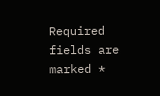Required fields are marked *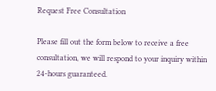Request Free Consultation

Please fill out the form below to receive a free consultation, we will respond to your inquiry within 24-hours guaranteed.